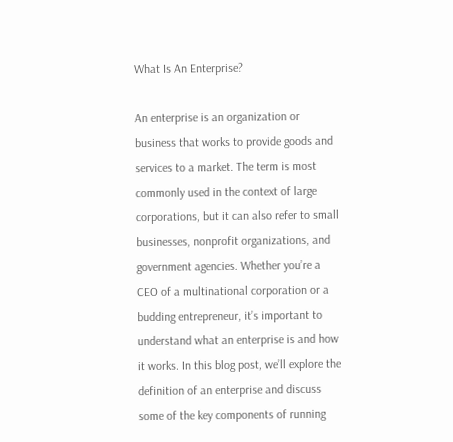What Is An Enterprise?

An enterprise is an organization or business that works to provide goods and services to a market. The term is most commonly used in the context of large corporations, but it can also refer to small businesses, nonprofit organizations, and government agencies. Whether you’re a CEO of a multinational corporation or a budding entrepreneur, it’s important to understand what an enterprise is and how it works. In this blog post, we’ll explore the definition of an enterprise and discuss some of the key components of running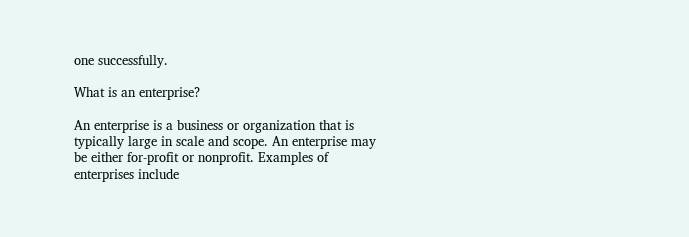one successfully.

What is an enterprise?

An enterprise is a business or organization that is typically large in scale and scope. An enterprise may be either for-profit or nonprofit. Examples of enterprises include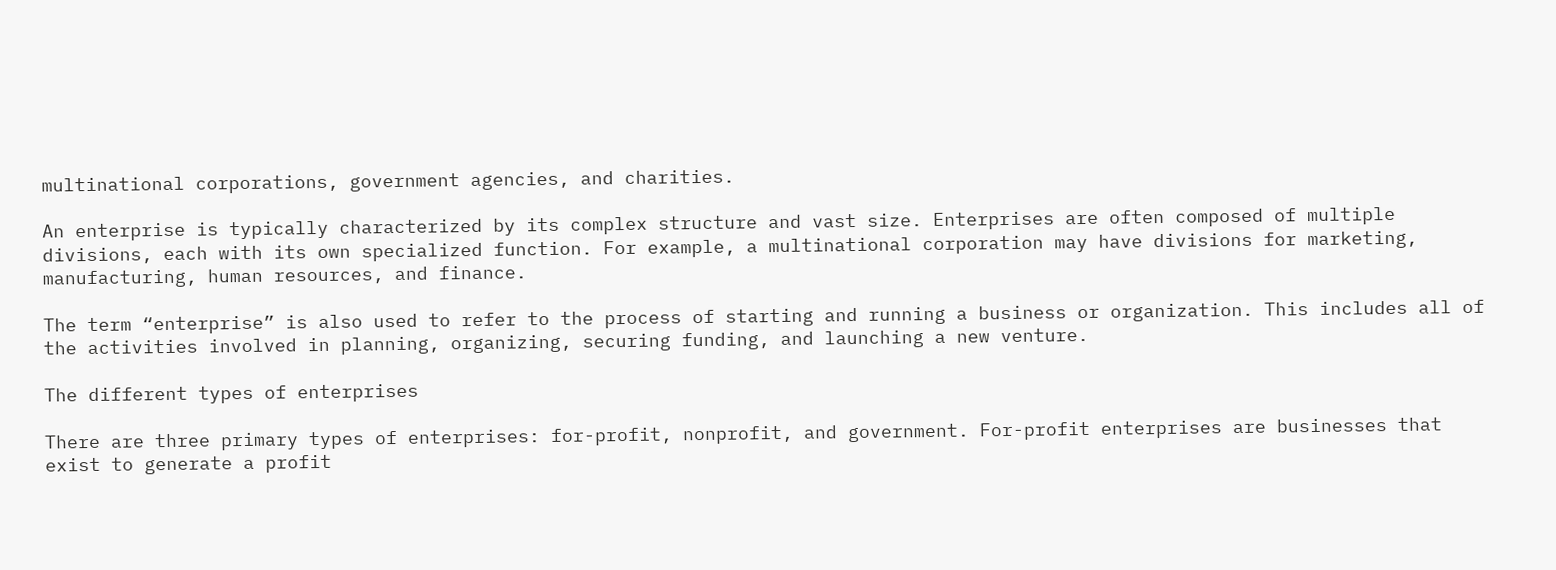multinational corporations, government agencies, and charities.

An enterprise is typically characterized by its complex structure and vast size. Enterprises are often composed of multiple divisions, each with its own specialized function. For example, a multinational corporation may have divisions for marketing, manufacturing, human resources, and finance.

The term “enterprise” is also used to refer to the process of starting and running a business or organization. This includes all of the activities involved in planning, organizing, securing funding, and launching a new venture.

The different types of enterprises

There are three primary types of enterprises: for-profit, nonprofit, and government. For-profit enterprises are businesses that exist to generate a profit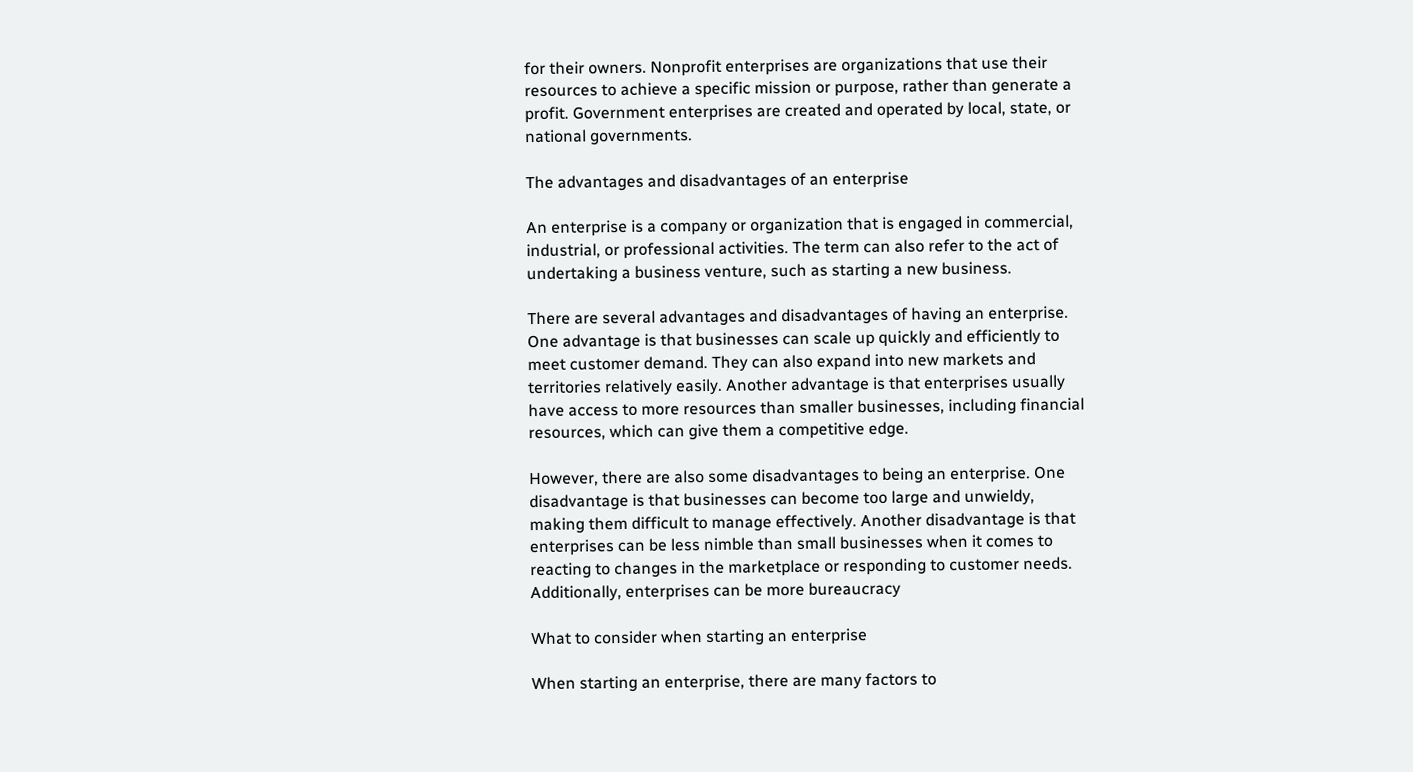for their owners. Nonprofit enterprises are organizations that use their resources to achieve a specific mission or purpose, rather than generate a profit. Government enterprises are created and operated by local, state, or national governments.

The advantages and disadvantages of an enterprise

An enterprise is a company or organization that is engaged in commercial, industrial, or professional activities. The term can also refer to the act of undertaking a business venture, such as starting a new business.

There are several advantages and disadvantages of having an enterprise. One advantage is that businesses can scale up quickly and efficiently to meet customer demand. They can also expand into new markets and territories relatively easily. Another advantage is that enterprises usually have access to more resources than smaller businesses, including financial resources, which can give them a competitive edge.

However, there are also some disadvantages to being an enterprise. One disadvantage is that businesses can become too large and unwieldy, making them difficult to manage effectively. Another disadvantage is that enterprises can be less nimble than small businesses when it comes to reacting to changes in the marketplace or responding to customer needs. Additionally, enterprises can be more bureaucracy

What to consider when starting an enterprise

When starting an enterprise, there are many factors to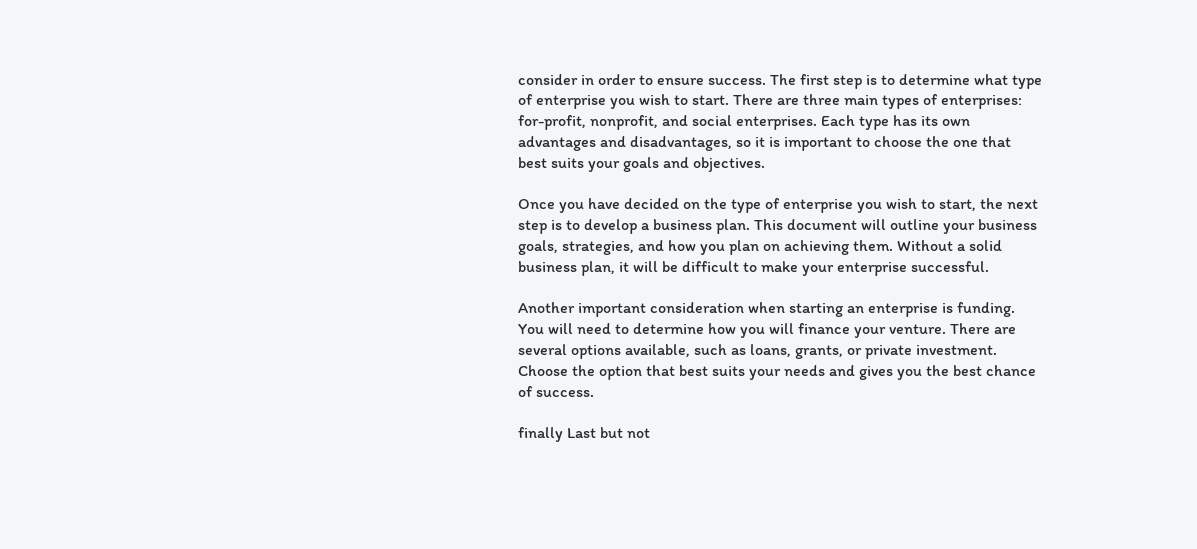consider in order to ensure success. The first step is to determine what type of enterprise you wish to start. There are three main types of enterprises: for-profit, nonprofit, and social enterprises. Each type has its own advantages and disadvantages, so it is important to choose the one that best suits your goals and objectives.

Once you have decided on the type of enterprise you wish to start, the next step is to develop a business plan. This document will outline your business goals, strategies, and how you plan on achieving them. Without a solid business plan, it will be difficult to make your enterprise successful.

Another important consideration when starting an enterprise is funding. You will need to determine how you will finance your venture. There are several options available, such as loans, grants, or private investment. Choose the option that best suits your needs and gives you the best chance of success.

finally Last but not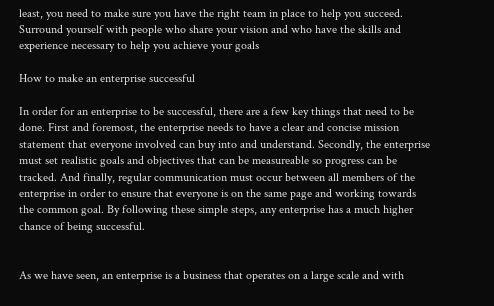least, you need to make sure you have the right team in place to help you succeed. Surround yourself with people who share your vision and who have the skills and experience necessary to help you achieve your goals

How to make an enterprise successful

In order for an enterprise to be successful, there are a few key things that need to be done. First and foremost, the enterprise needs to have a clear and concise mission statement that everyone involved can buy into and understand. Secondly, the enterprise must set realistic goals and objectives that can be measureable so progress can be tracked. And finally, regular communication must occur between all members of the enterprise in order to ensure that everyone is on the same page and working towards the common goal. By following these simple steps, any enterprise has a much higher chance of being successful.


As we have seen, an enterprise is a business that operates on a large scale and with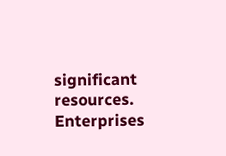significant resources. Enterprises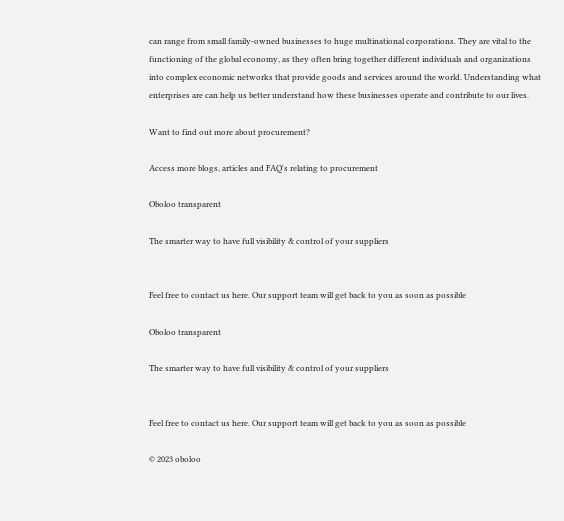can range from small family-owned businesses to huge multinational corporations. They are vital to the functioning of the global economy, as they often bring together different individuals and organizations into complex economic networks that provide goods and services around the world. Understanding what enterprises are can help us better understand how these businesses operate and contribute to our lives.

Want to find out more about procurement?

Access more blogs, articles and FAQ's relating to procurement

Oboloo transparent

The smarter way to have full visibility & control of your suppliers


Feel free to contact us here. Our support team will get back to you as soon as possible

Oboloo transparent

The smarter way to have full visibility & control of your suppliers


Feel free to contact us here. Our support team will get back to you as soon as possible

© 2023 oboloo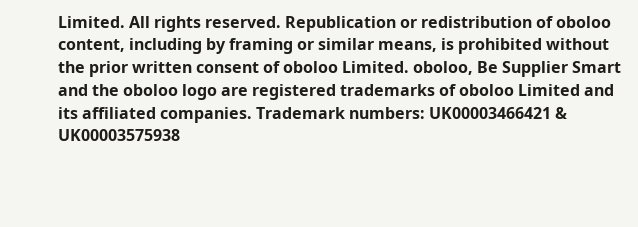Limited. All rights reserved. Republication or redistribution of oboloo content, including by framing or similar means, is prohibited without the prior written consent of oboloo Limited. oboloo, Be Supplier Smart and the oboloo logo are registered trademarks of oboloo Limited and its affiliated companies. Trademark numbers: UK00003466421 & UK00003575938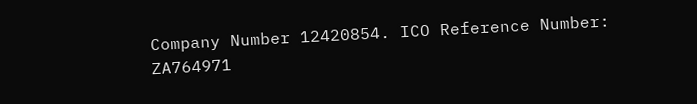Company Number 12420854. ICO Reference Number: ZA764971